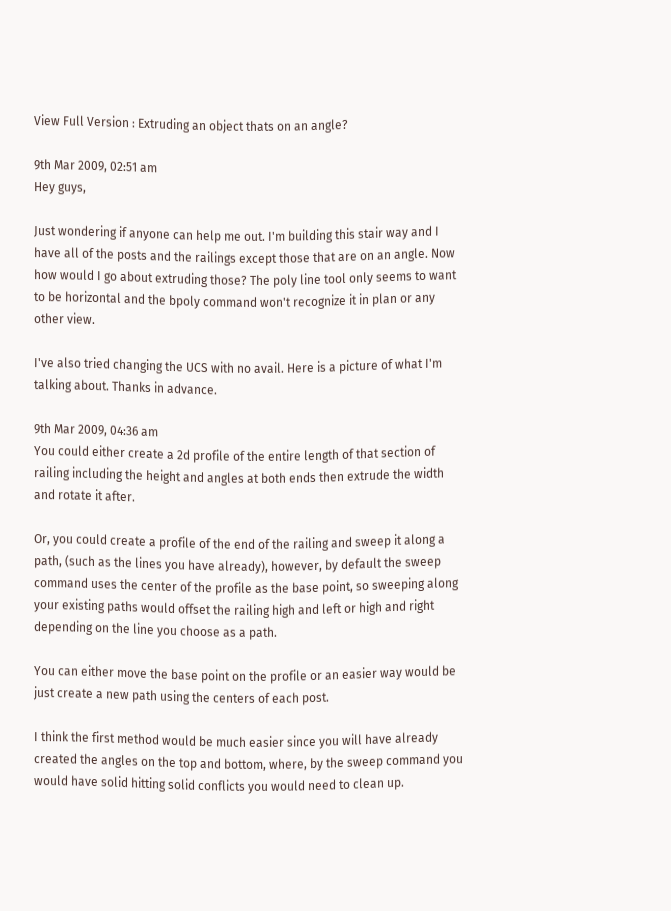View Full Version : Extruding an object thats on an angle?

9th Mar 2009, 02:51 am
Hey guys,

Just wondering if anyone can help me out. I'm building this stair way and I have all of the posts and the railings except those that are on an angle. Now how would I go about extruding those? The poly line tool only seems to want to be horizontal and the bpoly command won't recognize it in plan or any other view.

I've also tried changing the UCS with no avail. Here is a picture of what I'm talking about. Thanks in advance.

9th Mar 2009, 04:36 am
You could either create a 2d profile of the entire length of that section of railing including the height and angles at both ends then extrude the width and rotate it after.

Or, you could create a profile of the end of the railing and sweep it along a path, (such as the lines you have already), however, by default the sweep command uses the center of the profile as the base point, so sweeping along your existing paths would offset the railing high and left or high and right depending on the line you choose as a path.

You can either move the base point on the profile or an easier way would be just create a new path using the centers of each post.

I think the first method would be much easier since you will have already created the angles on the top and bottom, where, by the sweep command you would have solid hitting solid conflicts you would need to clean up.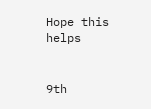Hope this helps


9th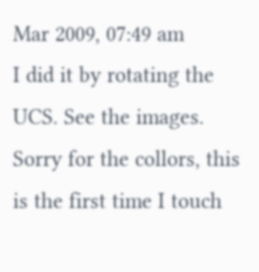Mar 2009, 07:49 am
I did it by rotating the UCS. See the images. Sorry for the collors, this is the first time I touch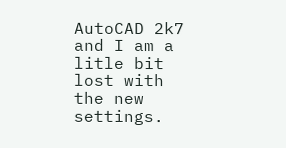AutoCAD 2k7 and I am a litle bit lost with the new settings.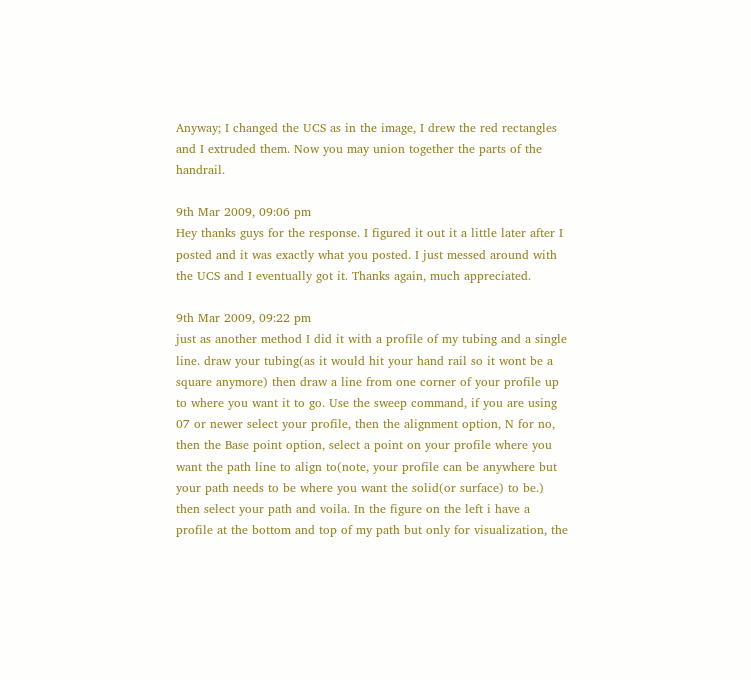Anyway; I changed the UCS as in the image, I drew the red rectangles and I extruded them. Now you may union together the parts of the handrail.

9th Mar 2009, 09:06 pm
Hey thanks guys for the response. I figured it out it a little later after I posted and it was exactly what you posted. I just messed around with the UCS and I eventually got it. Thanks again, much appreciated.

9th Mar 2009, 09:22 pm
just as another method I did it with a profile of my tubing and a single line. draw your tubing(as it would hit your hand rail so it wont be a square anymore) then draw a line from one corner of your profile up to where you want it to go. Use the sweep command, if you are using 07 or newer select your profile, then the alignment option, N for no, then the Base point option, select a point on your profile where you want the path line to align to(note, your profile can be anywhere but your path needs to be where you want the solid(or surface) to be.) then select your path and voila. In the figure on the left i have a profile at the bottom and top of my path but only for visualization, the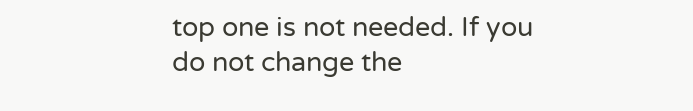top one is not needed. If you do not change the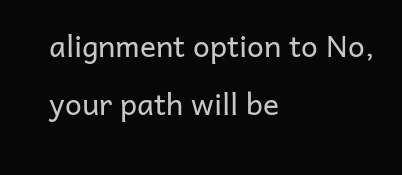alignment option to No, your path will be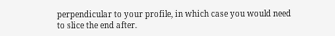perpendicular to your profile, in which case you would need to slice the end after.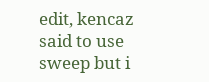edit, kencaz said to use sweep but i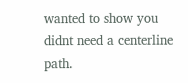wanted to show you didnt need a centerline path.